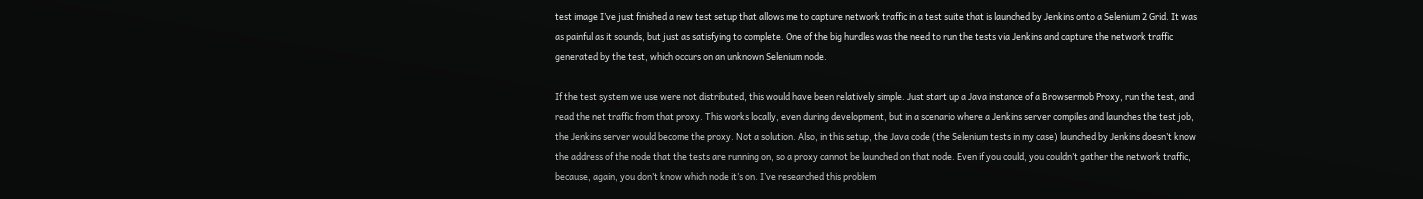test image I’ve just finished a new test setup that allows me to capture network traffic in a test suite that is launched by Jenkins onto a Selenium 2 Grid. It was as painful as it sounds, but just as satisfying to complete. One of the big hurdles was the need to run the tests via Jenkins and capture the network traffic generated by the test, which occurs on an unknown Selenium node.

If the test system we use were not distributed, this would have been relatively simple. Just start up a Java instance of a Browsermob Proxy, run the test, and read the net traffic from that proxy. This works locally, even during development, but in a scenario where a Jenkins server compiles and launches the test job, the Jenkins server would become the proxy. Not a solution. Also, in this setup, the Java code (the Selenium tests in my case) launched by Jenkins doesn’t know the address of the node that the tests are running on, so a proxy cannot be launched on that node. Even if you could, you couldn’t gather the network traffic, because, again, you don’t know which node it’s on. I’ve researched this problem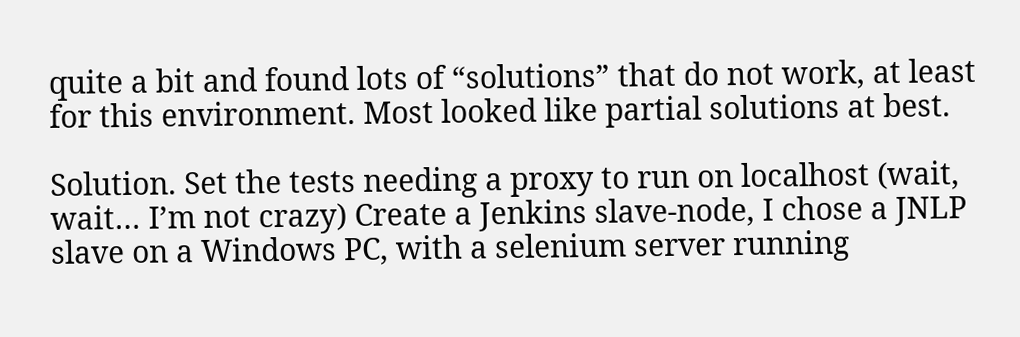quite a bit and found lots of “solutions” that do not work, at least for this environment. Most looked like partial solutions at best.

Solution. Set the tests needing a proxy to run on localhost (wait, wait… I’m not crazy) Create a Jenkins slave-node, I chose a JNLP slave on a Windows PC, with a selenium server running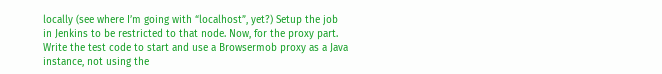locally (see where I’m going with “localhost”, yet?) Setup the job in Jenkins to be restricted to that node. Now, for the proxy part. Write the test code to start and use a Browsermob proxy as a Java instance, not using the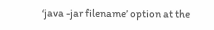‘java -jar filename’ option at the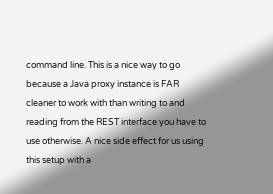command line. This is a nice way to go because a Java proxy instance is FAR cleaner to work with than writing to and reading from the REST interface you have to use otherwise. A nice side effect for us using this setup with a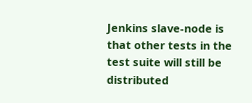Jenkins slave-node is that other tests in the test suite will still be distributed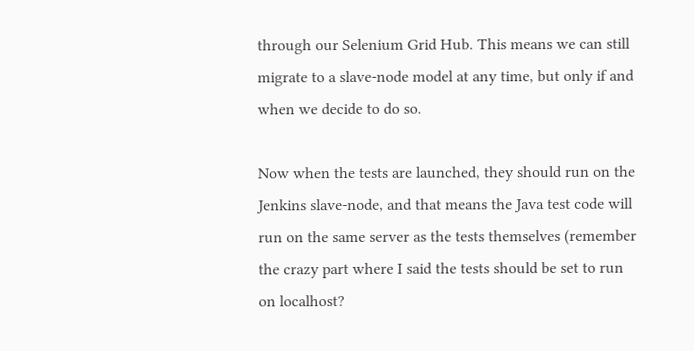through our Selenium Grid Hub. This means we can still migrate to a slave-node model at any time, but only if and when we decide to do so.

Now when the tests are launched, they should run on the Jenkins slave-node, and that means the Java test code will run on the same server as the tests themselves (remember the crazy part where I said the tests should be set to run on localhost?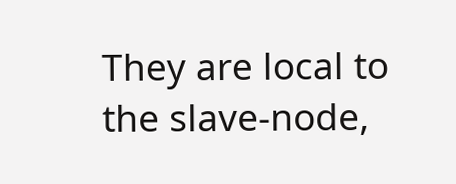They are local to the slave-node,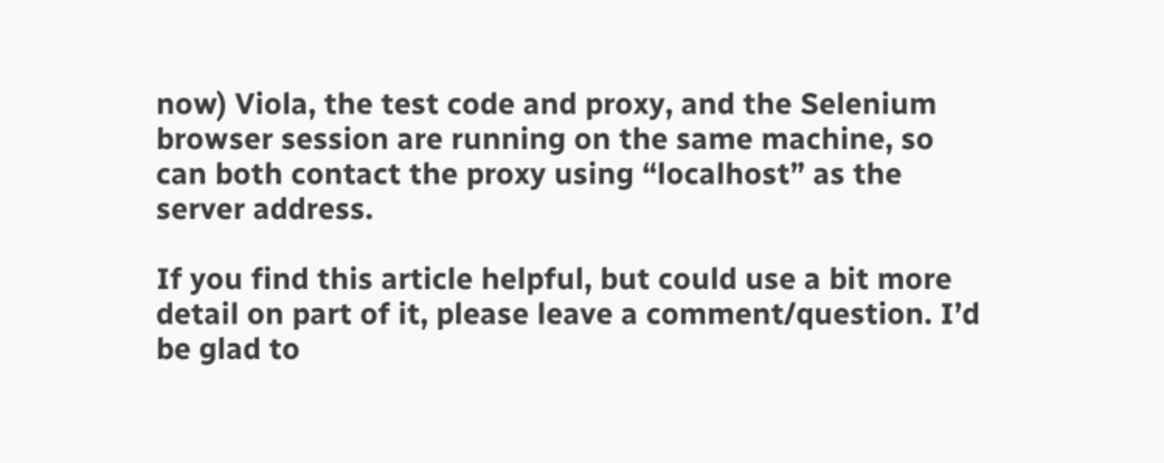now) Viola, the test code and proxy, and the Selenium browser session are running on the same machine, so can both contact the proxy using “localhost” as the server address.

If you find this article helpful, but could use a bit more detail on part of it, please leave a comment/question. I’d be glad to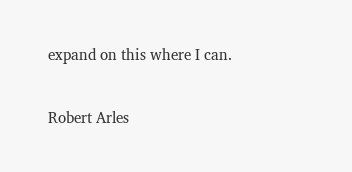expand on this where I can.

Robert Arles